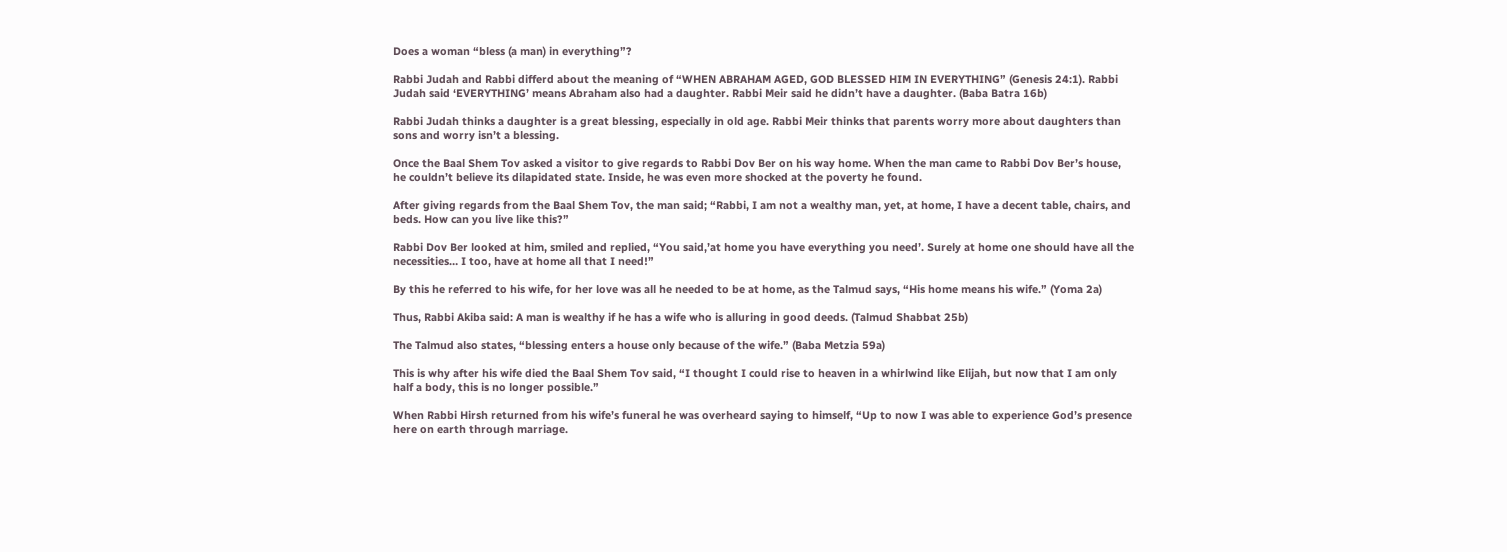Does a woman “bless (a man) in everything”?

Rabbi Judah and Rabbi differd about the meaning of “WHEN ABRAHAM AGED, GOD BLESSED HIM IN EVERYTHING” (Genesis 24:1). Rabbi Judah said ‘EVERYTHING’ means Abraham also had a daughter. Rabbi Meir said he didn’t have a daughter. (Baba Batra 16b)

Rabbi Judah thinks a daughter is a great blessing, especially in old age. Rabbi Meir thinks that parents worry more about daughters than sons and worry isn’t a blessing.

Once the Baal Shem Tov asked a visitor to give regards to Rabbi Dov Ber on his way home. When the man came to Rabbi Dov Ber’s house, he couldn’t believe its dilapidated state. Inside, he was even more shocked at the poverty he found.

After giving regards from the Baal Shem Tov, the man said; “Rabbi, I am not a wealthy man, yet, at home, I have a decent table, chairs, and beds. How can you live like this?”

Rabbi Dov Ber looked at him, smiled and replied, “You said,’at home you have everything you need’. Surely at home one should have all the necessities… I too, have at home all that I need!”

By this he referred to his wife, for her love was all he needed to be at home, as the Talmud says, “His home means his wife.” (Yoma 2a)

Thus, Rabbi Akiba said: A man is wealthy if he has a wife who is alluring in good deeds. (Talmud Shabbat 25b)

The Talmud also states, “blessing enters a house only because of the wife.” (Baba Metzia 59a)

This is why after his wife died the Baal Shem Tov said, “I thought I could rise to heaven in a whirlwind like Elijah, but now that I am only half a body, this is no longer possible.”

When Rabbi Hirsh returned from his wife’s funeral he was overheard saying to himself, “Up to now I was able to experience God’s presence here on earth through marriage.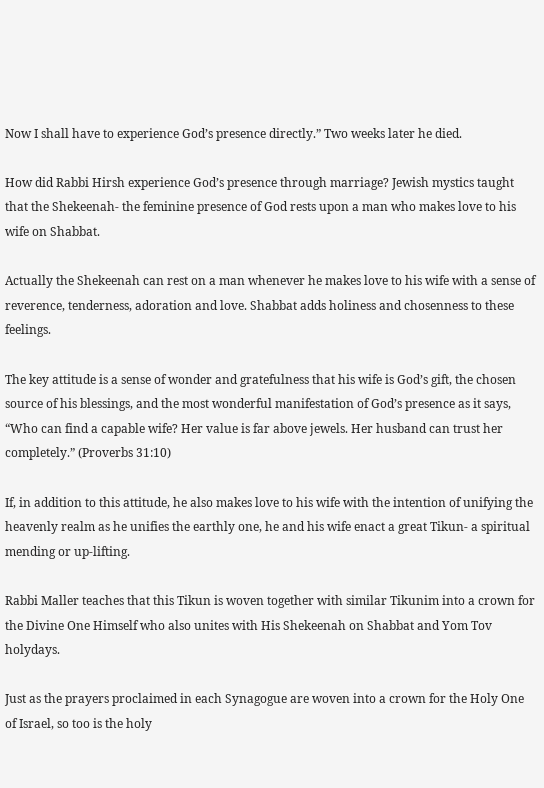Now I shall have to experience God’s presence directly.” Two weeks later he died.

How did Rabbi Hirsh experience God’s presence through marriage? Jewish mystics taught that the Shekeenah- the feminine presence of God rests upon a man who makes love to his wife on Shabbat.

Actually the Shekeenah can rest on a man whenever he makes love to his wife with a sense of reverence, tenderness, adoration and love. Shabbat adds holiness and chosenness to these feelings.

The key attitude is a sense of wonder and gratefulness that his wife is God’s gift, the chosen source of his blessings, and the most wonderful manifestation of God’s presence as it says, “Who can find a capable wife? Her value is far above jewels. Her husband can trust her completely.” (Proverbs 31:10)

If, in addition to this attitude, he also makes love to his wife with the intention of unifying the heavenly realm as he unifies the earthly one, he and his wife enact a great Tikun- a spiritual mending or up-lifting.

Rabbi Maller teaches that this Tikun is woven together with similar Tikunim into a crown for the Divine One Himself who also unites with His Shekeenah on Shabbat and Yom Tov holydays.

Just as the prayers proclaimed in each Synagogue are woven into a crown for the Holy One of Israel, so too is the holy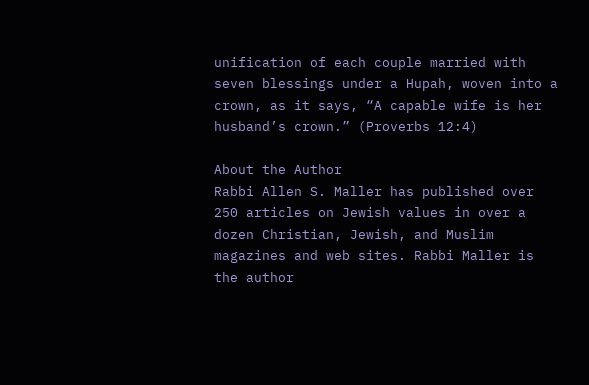unification of each couple married with seven blessings under a Hupah, woven into a crown, as it says, “A capable wife is her husband’s crown.” (Proverbs 12:4)

About the Author
Rabbi Allen S. Maller has published over 250 articles on Jewish values in over a dozen Christian, Jewish, and Muslim magazines and web sites. Rabbi Maller is the author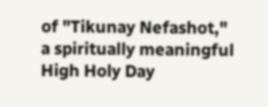of "Tikunay Nefashot," a spiritually meaningful High Holy Day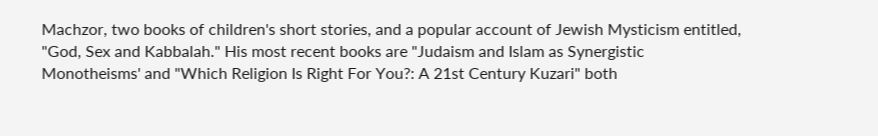Machzor, two books of children's short stories, and a popular account of Jewish Mysticism entitled, "God, Sex and Kabbalah." His most recent books are "Judaism and Islam as Synergistic Monotheisms' and "Which Religion Is Right For You?: A 21st Century Kuzari" both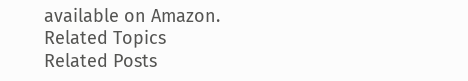available on Amazon.
Related Topics
Related Posts